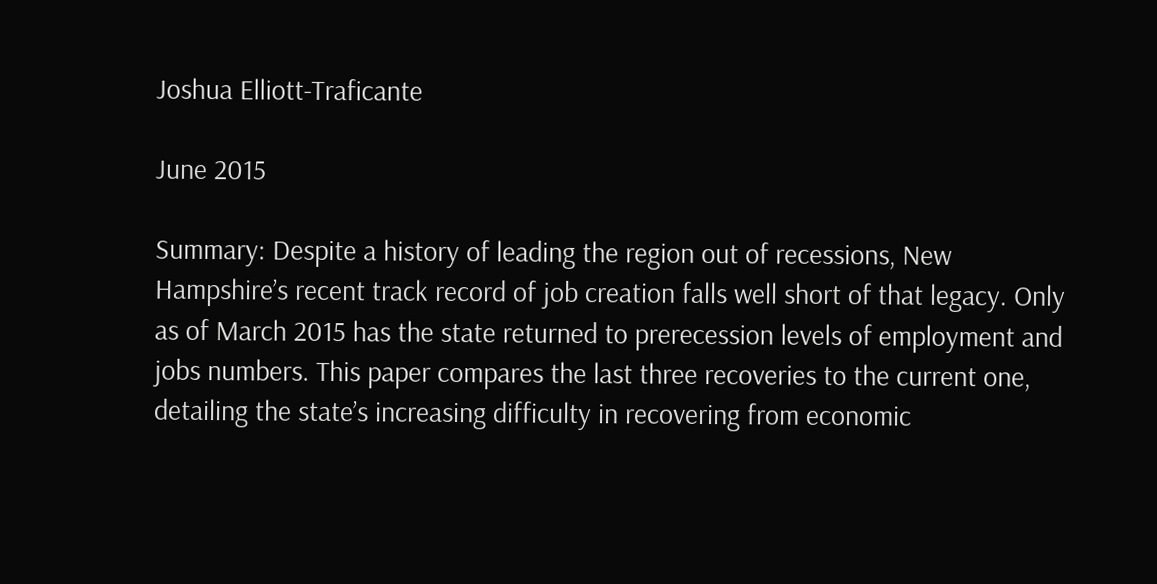Joshua Elliott-Traficante

June 2015

Summary: Despite a history of leading the region out of recessions, New Hampshire’s recent track record of job creation falls well short of that legacy. Only as of March 2015 has the state returned to prerecession levels of employment and jobs numbers. This paper compares the last three recoveries to the current one, detailing the state’s increasing difficulty in recovering from economic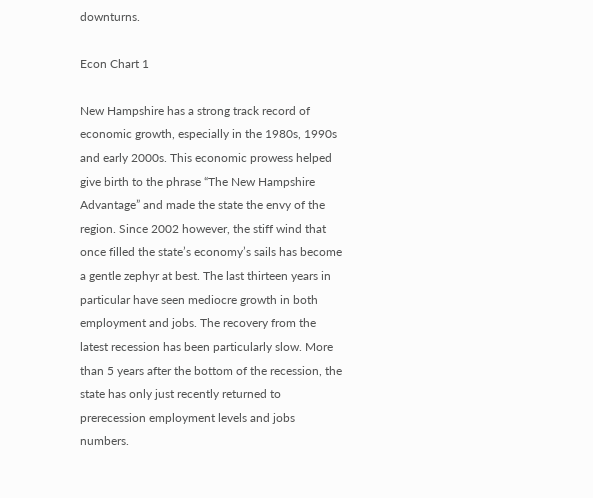downturns.

Econ Chart 1

New Hampshire has a strong track record of economic growth, especially in the 1980s, 1990s and early 2000s. This economic prowess helped give birth to the phrase “The New Hampshire Advantage” and made the state the envy of the region. Since 2002 however, the stiff wind that once filled the state’s economy’s sails has become a gentle zephyr at best. The last thirteen years in particular have seen mediocre growth in both employment and jobs. The recovery from the latest recession has been particularly slow. More than 5 years after the bottom of the recession, the state has only just recently returned to prerecession employment levels and jobs numbers.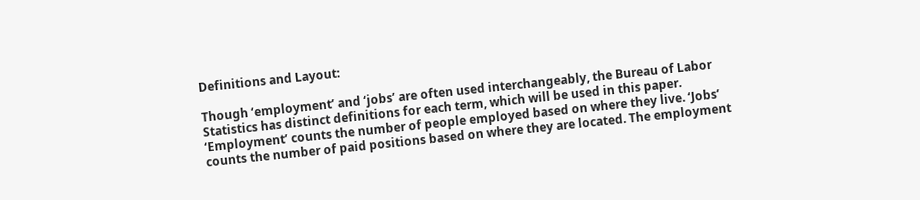Definitions and Layout:

Though ‘employment’ and ‘jobs’ are often used interchangeably, the Bureau of Labor Statistics has distinct definitions for each term, which will be used in this paper. ‘Employment’ counts the number of people employed based on where they live. ‘Jobs’ counts the number of paid positions based on where they are located. The employment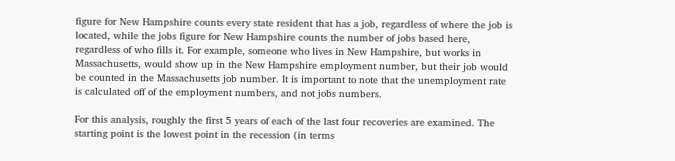figure for New Hampshire counts every state resident that has a job, regardless of where the job is located, while the jobs figure for New Hampshire counts the number of jobs based here, regardless of who fills it. For example, someone who lives in New Hampshire, but works in Massachusetts, would show up in the New Hampshire employment number, but their job would be counted in the Massachusetts job number. It is important to note that the unemployment rate is calculated off of the employment numbers, and not jobs numbers.

For this analysis, roughly the first 5 years of each of the last four recoveries are examined. The starting point is the lowest point in the recession (in terms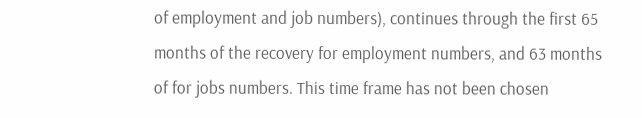of employment and job numbers), continues through the first 65 months of the recovery for employment numbers, and 63 months of for jobs numbers. This time frame has not been chosen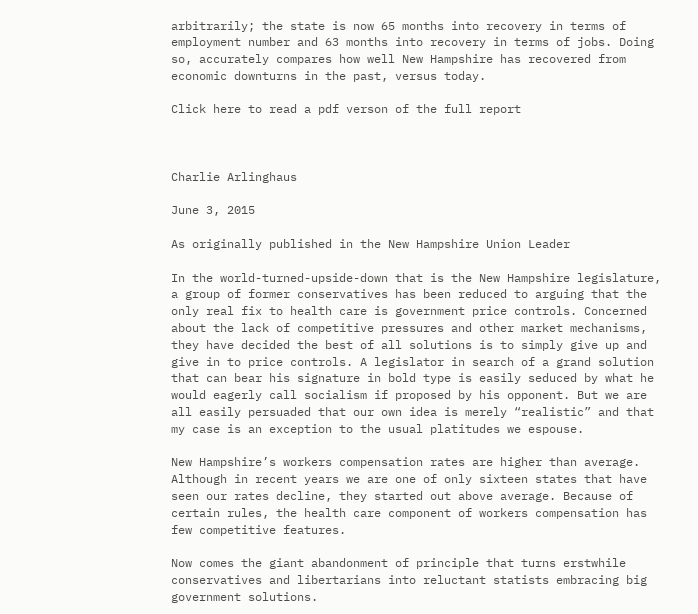arbitrarily; the state is now 65 months into recovery in terms of employment number and 63 months into recovery in terms of jobs. Doing so, accurately compares how well New Hampshire has recovered from economic downturns in the past, versus today.

Click here to read a pdf verson of the full report



Charlie Arlinghaus

June 3, 2015

As originally published in the New Hampshire Union Leader

In the world-turned-upside-down that is the New Hampshire legislature, a group of former conservatives has been reduced to arguing that the only real fix to health care is government price controls. Concerned about the lack of competitive pressures and other market mechanisms, they have decided the best of all solutions is to simply give up and give in to price controls. A legislator in search of a grand solution that can bear his signature in bold type is easily seduced by what he would eagerly call socialism if proposed by his opponent. But we are all easily persuaded that our own idea is merely “realistic” and that my case is an exception to the usual platitudes we espouse.

New Hampshire’s workers compensation rates are higher than average. Although in recent years we are one of only sixteen states that have seen our rates decline, they started out above average. Because of certain rules, the health care component of workers compensation has few competitive features.

Now comes the giant abandonment of principle that turns erstwhile conservatives and libertarians into reluctant statists embracing big government solutions.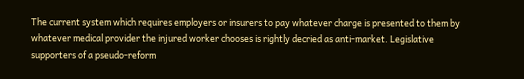The current system which requires employers or insurers to pay whatever charge is presented to them by whatever medical provider the injured worker chooses is rightly decried as anti-market. Legislative supporters of a pseudo-reform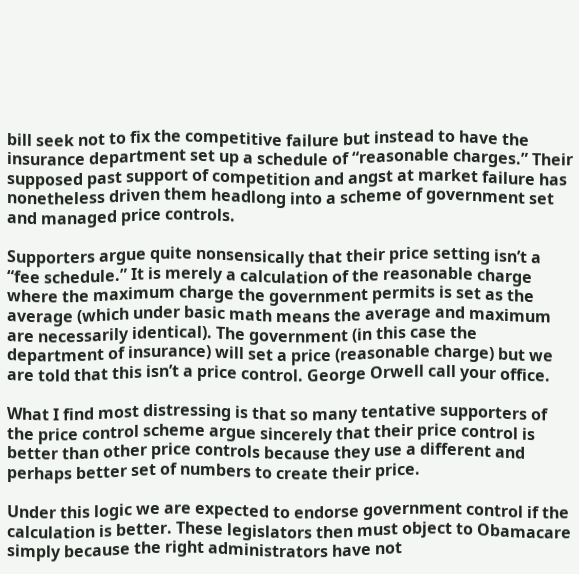bill seek not to fix the competitive failure but instead to have the insurance department set up a schedule of “reasonable charges.” Their supposed past support of competition and angst at market failure has nonetheless driven them headlong into a scheme of government set and managed price controls.

Supporters argue quite nonsensically that their price setting isn’t a “fee schedule.” It is merely a calculation of the reasonable charge where the maximum charge the government permits is set as the average (which under basic math means the average and maximum are necessarily identical). The government (in this case the department of insurance) will set a price (reasonable charge) but we are told that this isn’t a price control. George Orwell call your office.

What I find most distressing is that so many tentative supporters of the price control scheme argue sincerely that their price control is better than other price controls because they use a different and perhaps better set of numbers to create their price.

Under this logic we are expected to endorse government control if the calculation is better. These legislators then must object to Obamacare simply because the right administrators have not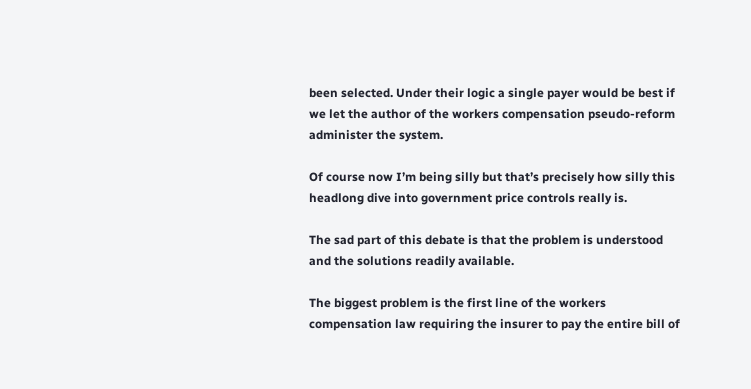been selected. Under their logic a single payer would be best if we let the author of the workers compensation pseudo-reform administer the system.

Of course now I’m being silly but that’s precisely how silly this headlong dive into government price controls really is.

The sad part of this debate is that the problem is understood and the solutions readily available.

The biggest problem is the first line of the workers compensation law requiring the insurer to pay the entire bill of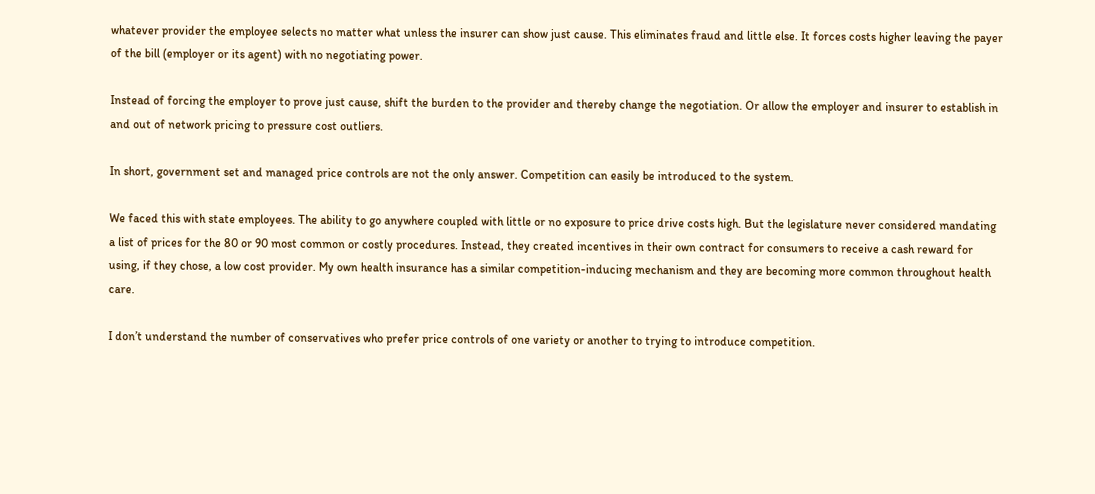whatever provider the employee selects no matter what unless the insurer can show just cause. This eliminates fraud and little else. It forces costs higher leaving the payer of the bill (employer or its agent) with no negotiating power.

Instead of forcing the employer to prove just cause, shift the burden to the provider and thereby change the negotiation. Or allow the employer and insurer to establish in and out of network pricing to pressure cost outliers.

In short, government set and managed price controls are not the only answer. Competition can easily be introduced to the system.

We faced this with state employees. The ability to go anywhere coupled with little or no exposure to price drive costs high. But the legislature never considered mandating a list of prices for the 80 or 90 most common or costly procedures. Instead, they created incentives in their own contract for consumers to receive a cash reward for using, if they chose, a low cost provider. My own health insurance has a similar competition-inducing mechanism and they are becoming more common throughout health care.

I don’t understand the number of conservatives who prefer price controls of one variety or another to trying to introduce competition.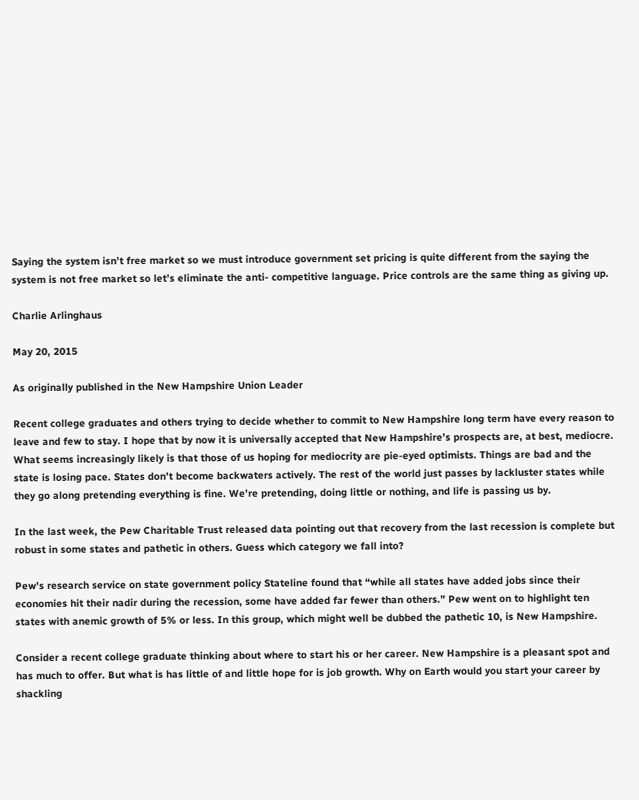Saying the system isn’t free market so we must introduce government set pricing is quite different from the saying the system is not free market so let’s eliminate the anti- competitive language. Price controls are the same thing as giving up.

Charlie Arlinghaus

May 20, 2015

As originally published in the New Hampshire Union Leader

Recent college graduates and others trying to decide whether to commit to New Hampshire long term have every reason to leave and few to stay. I hope that by now it is universally accepted that New Hampshire’s prospects are, at best, mediocre. What seems increasingly likely is that those of us hoping for mediocrity are pie-eyed optimists. Things are bad and the state is losing pace. States don’t become backwaters actively. The rest of the world just passes by lackluster states while they go along pretending everything is fine. We’re pretending, doing little or nothing, and life is passing us by.

In the last week, the Pew Charitable Trust released data pointing out that recovery from the last recession is complete but robust in some states and pathetic in others. Guess which category we fall into?

Pew’s research service on state government policy Stateline found that “while all states have added jobs since their economies hit their nadir during the recession, some have added far fewer than others.” Pew went on to highlight ten states with anemic growth of 5% or less. In this group, which might well be dubbed the pathetic 10, is New Hampshire.

Consider a recent college graduate thinking about where to start his or her career. New Hampshire is a pleasant spot and has much to offer. But what is has little of and little hope for is job growth. Why on Earth would you start your career by shackling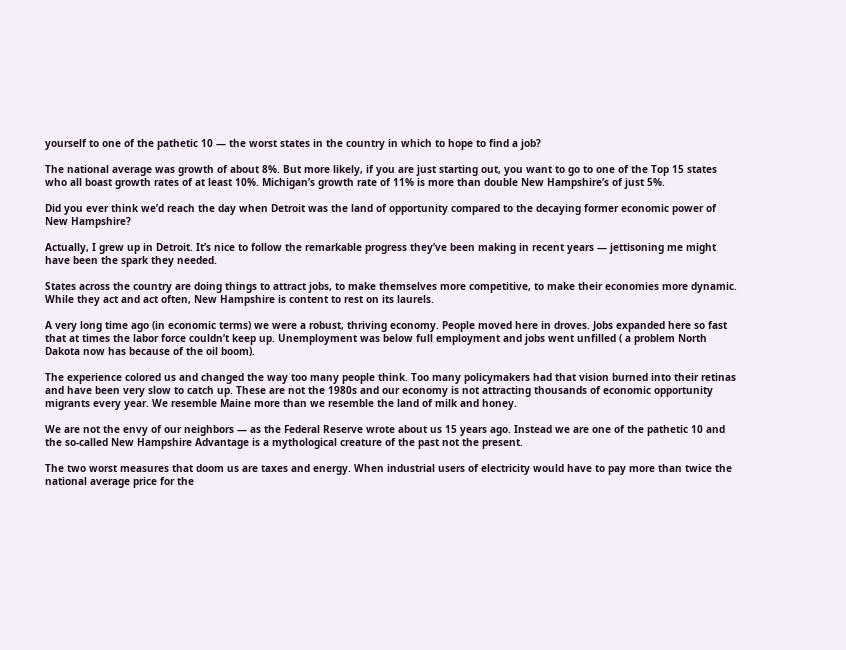yourself to one of the pathetic 10 — the worst states in the country in which to hope to find a job?

The national average was growth of about 8%. But more likely, if you are just starting out, you want to go to one of the Top 15 states who all boast growth rates of at least 10%. Michigan’s growth rate of 11% is more than double New Hampshire’s of just 5%.

Did you ever think we’d reach the day when Detroit was the land of opportunity compared to the decaying former economic power of New Hampshire?

Actually, I grew up in Detroit. It’s nice to follow the remarkable progress they’ve been making in recent years — jettisoning me might have been the spark they needed.

States across the country are doing things to attract jobs, to make themselves more competitive, to make their economies more dynamic. While they act and act often, New Hampshire is content to rest on its laurels.

A very long time ago (in economic terms) we were a robust, thriving economy. People moved here in droves. Jobs expanded here so fast that at times the labor force couldn’t keep up. Unemployment was below full employment and jobs went unfilled ( a problem North Dakota now has because of the oil boom).

The experience colored us and changed the way too many people think. Too many policymakers had that vision burned into their retinas and have been very slow to catch up. These are not the 1980s and our economy is not attracting thousands of economic opportunity migrants every year. We resemble Maine more than we resemble the land of milk and honey.

We are not the envy of our neighbors — as the Federal Reserve wrote about us 15 years ago. Instead we are one of the pathetic 10 and the so-called New Hampshire Advantage is a mythological creature of the past not the present.

The two worst measures that doom us are taxes and energy. When industrial users of electricity would have to pay more than twice the national average price for the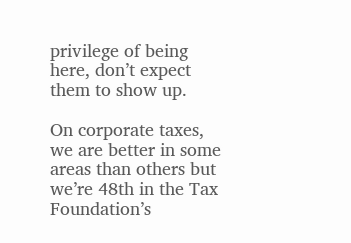privilege of being here, don’t expect them to show up.

On corporate taxes, we are better in some areas than others but we’re 48th in the Tax Foundation’s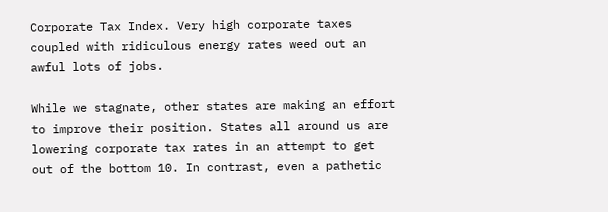Corporate Tax Index. Very high corporate taxes coupled with ridiculous energy rates weed out an awful lots of jobs.

While we stagnate, other states are making an effort to improve their position. States all around us are lowering corporate tax rates in an attempt to get out of the bottom 10. In contrast, even a pathetic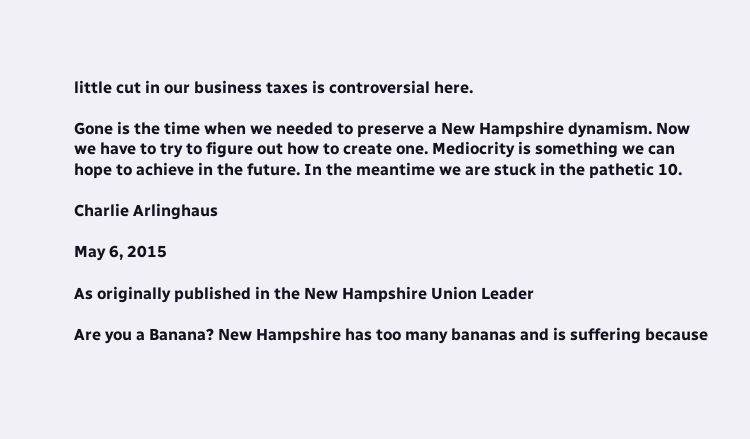little cut in our business taxes is controversial here.

Gone is the time when we needed to preserve a New Hampshire dynamism. Now we have to try to figure out how to create one. Mediocrity is something we can hope to achieve in the future. In the meantime we are stuck in the pathetic 10.

Charlie Arlinghaus

May 6, 2015

As originally published in the New Hampshire Union Leader

Are you a Banana? New Hampshire has too many bananas and is suffering because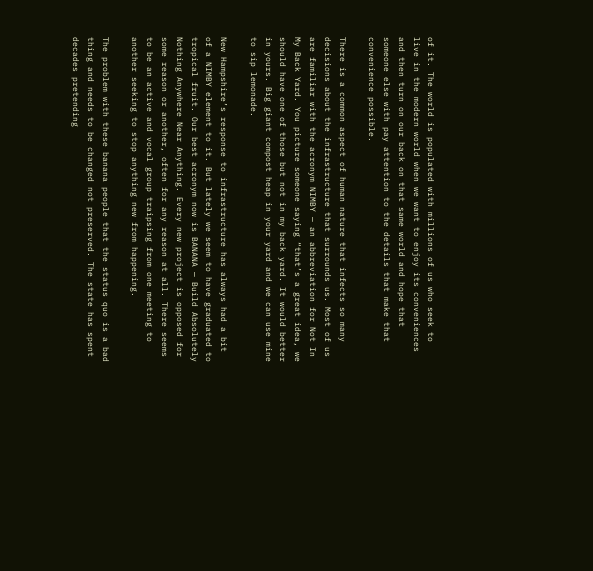of it. The world is populated with millions of us who seek to live in the modern world when we want to enjoy its conveniences and then turn on our back on that same world and hope that someone else with pay attention to the details that make that convenience possible.

There is a common aspect of human nature that infects so many decisions about the infrastructure that surrounds us. Most of us are familiar with the acronym NIMBY — an abbreviation for Not In My Back Yard. You picture someone saying “that’s a great idea, we should have one of those but not in my back yard. It would better in yours. Big giant compost heap in your yard and we can use mine to sip lemonade.

New Hampshire’s response to infrastructure has always had a bit of a NIMBY element to it. But lately we seem to have graduated to tropical fruit. Our best acronym now is BANANA — Build Absolutely Nothing Anywhere Near Anything. Every new project is opposed for some reason or another, often for any reason at all. There seems to be an active and vocal group traipsing from one meeting to another seeking to stop anything new from happening.

The problem with these banana people that the status quo is a bad thing and needs to be changed not preserved. The state has spent decades pretending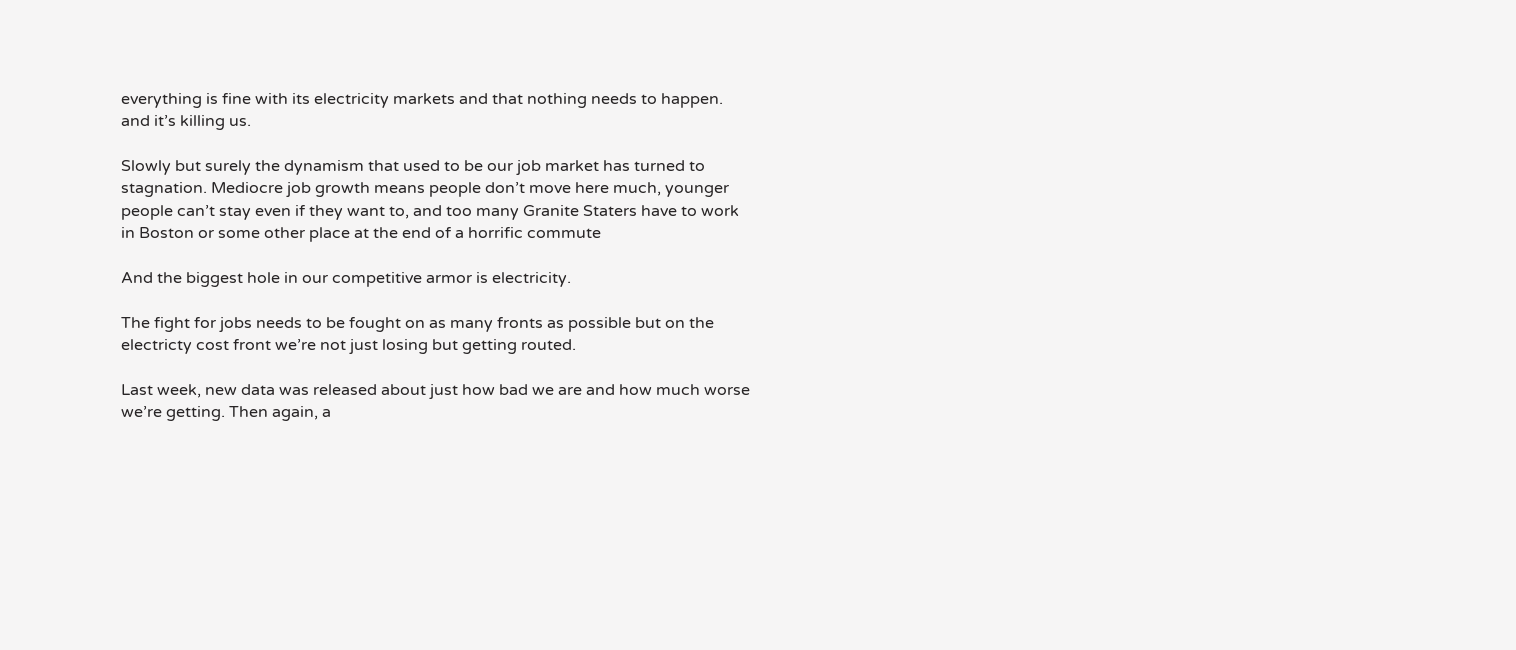everything is fine with its electricity markets and that nothing needs to happen. and it’s killing us.

Slowly but surely the dynamism that used to be our job market has turned to stagnation. Mediocre job growth means people don’t move here much, younger people can’t stay even if they want to, and too many Granite Staters have to work in Boston or some other place at the end of a horrific commute

And the biggest hole in our competitive armor is electricity.

The fight for jobs needs to be fought on as many fronts as possible but on the electricty cost front we’re not just losing but getting routed.

Last week, new data was released about just how bad we are and how much worse we’re getting. Then again, a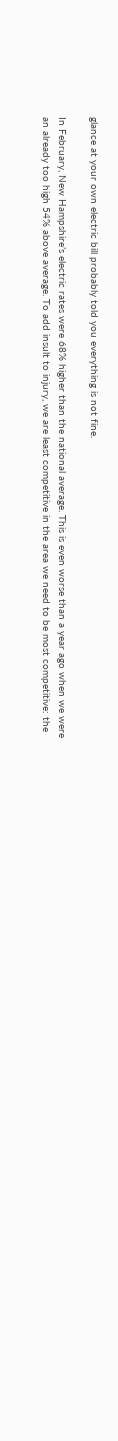glance at your own electric bill probably told you everything is not fine.

In February, New Hampshire’s electric rates were 68% higher than the national average. This is even worse than a year ago when we were an already too high 54% above average. To add insult to injury, we are least competitive in the area we need to be most competitive: the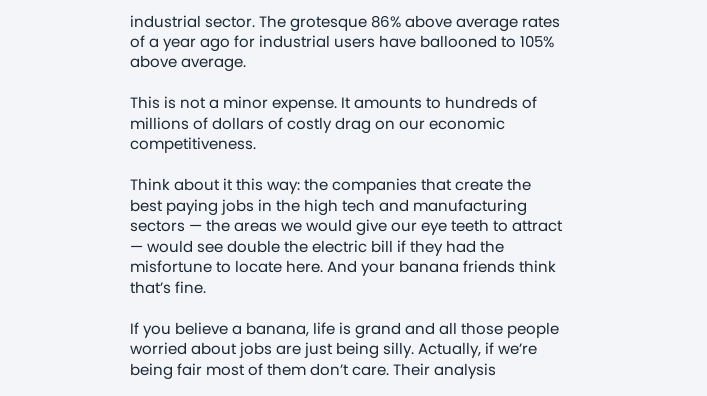industrial sector. The grotesque 86% above average rates of a year ago for industrial users have ballooned to 105% above average.

This is not a minor expense. It amounts to hundreds of millions of dollars of costly drag on our economic competitiveness.

Think about it this way: the companies that create the best paying jobs in the high tech and manufacturing sectors — the areas we would give our eye teeth to attract — would see double the electric bill if they had the misfortune to locate here. And your banana friends think that’s fine.

If you believe a banana, life is grand and all those people worried about jobs are just being silly. Actually, if we’re being fair most of them don’t care. Their analysis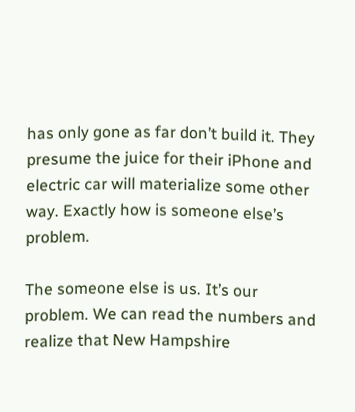has only gone as far don’t build it. They presume the juice for their iPhone and electric car will materialize some other way. Exactly how is someone else’s problem.

The someone else is us. It’s our problem. We can read the numbers and realize that New Hampshire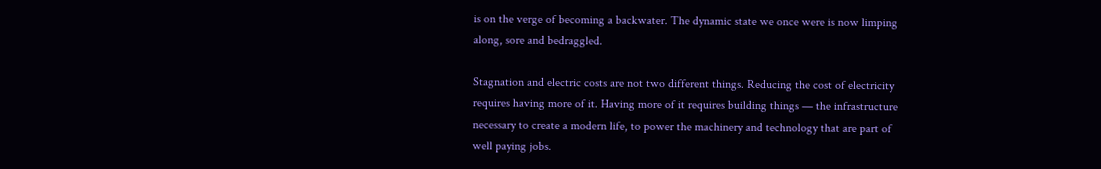is on the verge of becoming a backwater. The dynamic state we once were is now limping along, sore and bedraggled.

Stagnation and electric costs are not two different things. Reducing the cost of electricity requires having more of it. Having more of it requires building things — the infrastructure necessary to create a modern life, to power the machinery and technology that are part of well paying jobs.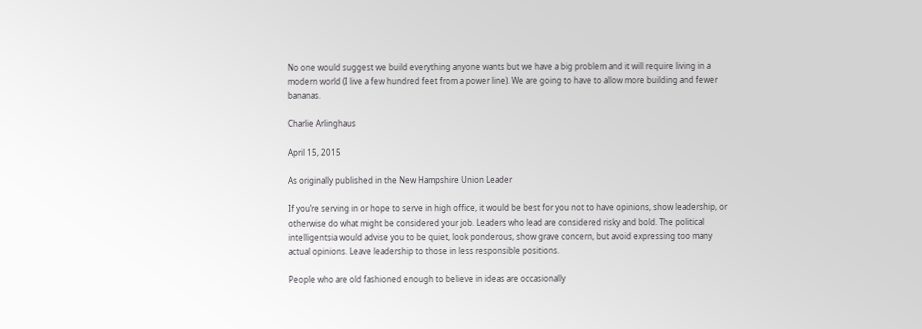No one would suggest we build everything anyone wants but we have a big problem and it will require living in a modern world (I live a few hundred feet from a power line). We are going to have to allow more building and fewer bananas.

Charlie Arlinghaus

April 15, 2015

As originally published in the New Hampshire Union Leader

If you’re serving in or hope to serve in high office, it would be best for you not to have opinions, show leadership, or otherwise do what might be considered your job. Leaders who lead are considered risky and bold. The political intelligentsia would advise you to be quiet, look ponderous, show grave concern, but avoid expressing too many actual opinions. Leave leadership to those in less responsible positions.

People who are old fashioned enough to believe in ideas are occasionally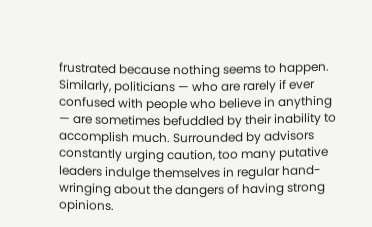frustrated because nothing seems to happen. Similarly, politicians — who are rarely if ever confused with people who believe in anything — are sometimes befuddled by their inability to accomplish much. Surrounded by advisors constantly urging caution, too many putative leaders indulge themselves in regular hand-wringing about the dangers of having strong opinions.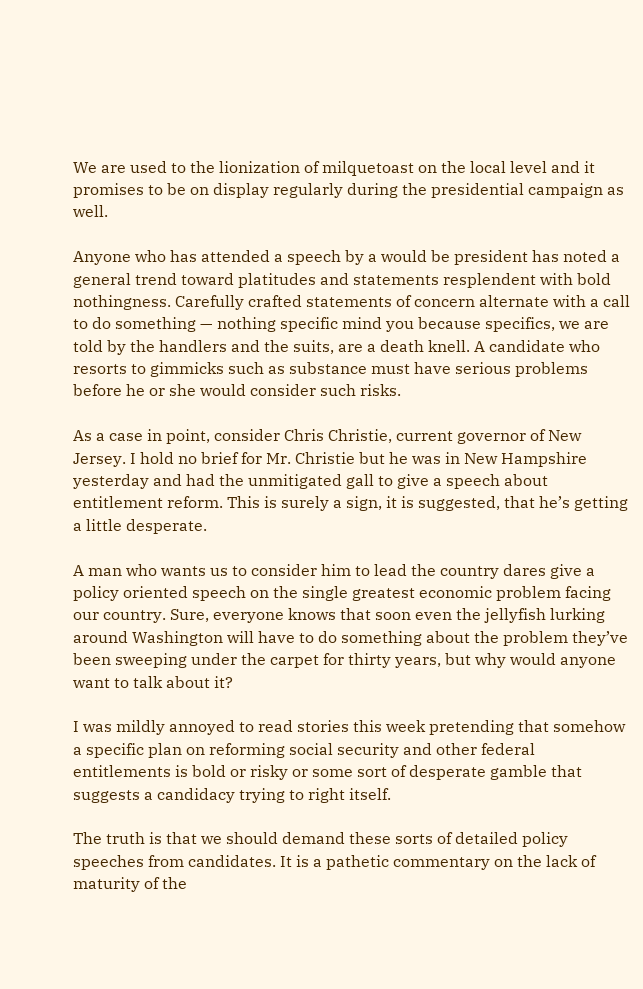We are used to the lionization of milquetoast on the local level and it promises to be on display regularly during the presidential campaign as well.

Anyone who has attended a speech by a would be president has noted a general trend toward platitudes and statements resplendent with bold nothingness. Carefully crafted statements of concern alternate with a call to do something — nothing specific mind you because specifics, we are told by the handlers and the suits, are a death knell. A candidate who resorts to gimmicks such as substance must have serious problems before he or she would consider such risks.

As a case in point, consider Chris Christie, current governor of New Jersey. I hold no brief for Mr. Christie but he was in New Hampshire yesterday and had the unmitigated gall to give a speech about entitlement reform. This is surely a sign, it is suggested, that he’s getting a little desperate.

A man who wants us to consider him to lead the country dares give a policy oriented speech on the single greatest economic problem facing our country. Sure, everyone knows that soon even the jellyfish lurking around Washington will have to do something about the problem they’ve been sweeping under the carpet for thirty years, but why would anyone want to talk about it?

I was mildly annoyed to read stories this week pretending that somehow a specific plan on reforming social security and other federal entitlements is bold or risky or some sort of desperate gamble that suggests a candidacy trying to right itself.

The truth is that we should demand these sorts of detailed policy speeches from candidates. It is a pathetic commentary on the lack of maturity of the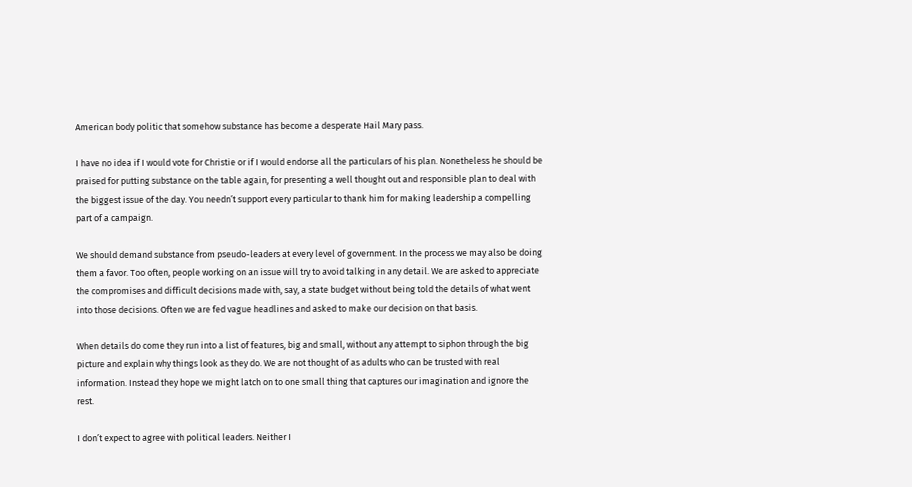American body politic that somehow substance has become a desperate Hail Mary pass.

I have no idea if I would vote for Christie or if I would endorse all the particulars of his plan. Nonetheless he should be praised for putting substance on the table again, for presenting a well thought out and responsible plan to deal with the biggest issue of the day. You needn’t support every particular to thank him for making leadership a compelling part of a campaign.

We should demand substance from pseudo-leaders at every level of government. In the process we may also be doing them a favor. Too often, people working on an issue will try to avoid talking in any detail. We are asked to appreciate the compromises and difficult decisions made with, say, a state budget without being told the details of what went into those decisions. Often we are fed vague headlines and asked to make our decision on that basis.

When details do come they run into a list of features, big and small, without any attempt to siphon through the big picture and explain why things look as they do. We are not thought of as adults who can be trusted with real information. Instead they hope we might latch on to one small thing that captures our imagination and ignore the rest.

I don’t expect to agree with political leaders. Neither I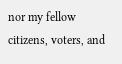nor my fellow citizens, voters, and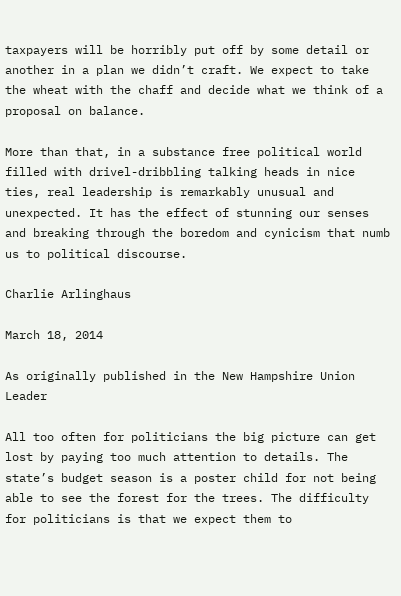taxpayers will be horribly put off by some detail or another in a plan we didn’t craft. We expect to take the wheat with the chaff and decide what we think of a proposal on balance.

More than that, in a substance free political world filled with drivel-dribbling talking heads in nice ties, real leadership is remarkably unusual and unexpected. It has the effect of stunning our senses and breaking through the boredom and cynicism that numb us to political discourse.

Charlie Arlinghaus

March 18, 2014

As originally published in the New Hampshire Union Leader

All too often for politicians the big picture can get lost by paying too much attention to details. The state’s budget season is a poster child for not being able to see the forest for the trees. The difficulty for politicians is that we expect them to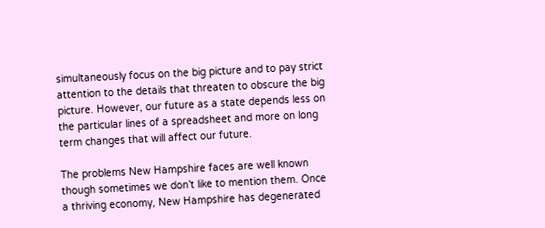simultaneously focus on the big picture and to pay strict attention to the details that threaten to obscure the big picture. However, our future as a state depends less on the particular lines of a spreadsheet and more on long term changes that will affect our future.

The problems New Hampshire faces are well known though sometimes we don’t like to mention them. Once a thriving economy, New Hampshire has degenerated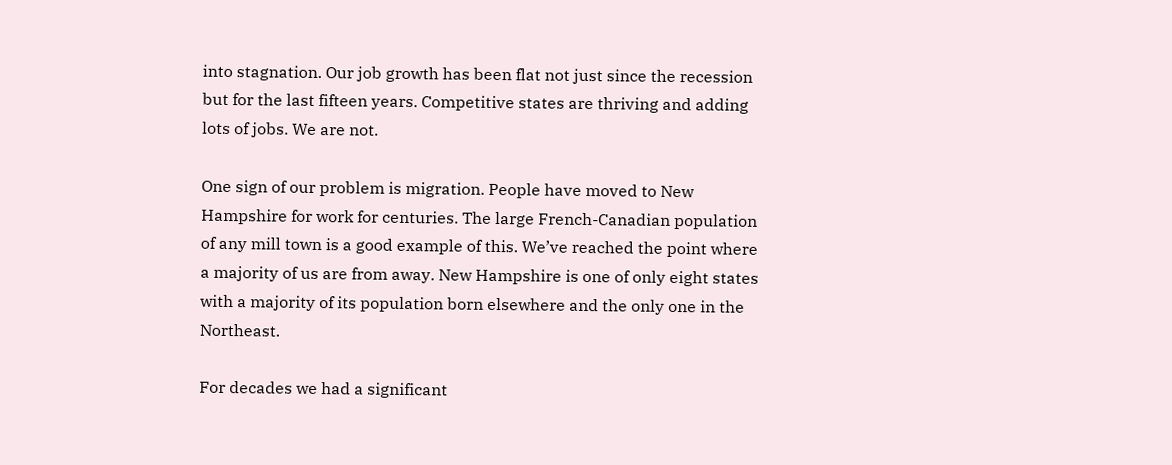into stagnation. Our job growth has been flat not just since the recession but for the last fifteen years. Competitive states are thriving and adding lots of jobs. We are not.

One sign of our problem is migration. People have moved to New Hampshire for work for centuries. The large French-Canadian population of any mill town is a good example of this. We’ve reached the point where a majority of us are from away. New Hampshire is one of only eight states with a majority of its population born elsewhere and the only one in the Northeast.

For decades we had a significant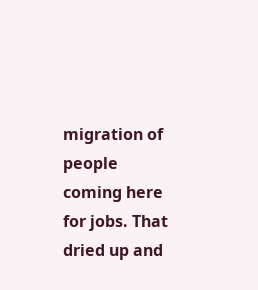migration of people coming here for jobs. That dried up and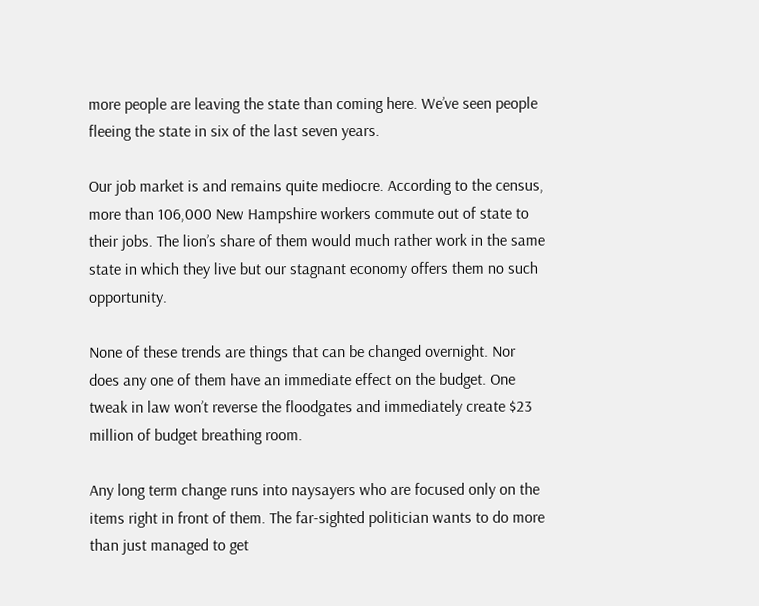more people are leaving the state than coming here. We’ve seen people fleeing the state in six of the last seven years.

Our job market is and remains quite mediocre. According to the census, more than 106,000 New Hampshire workers commute out of state to their jobs. The lion’s share of them would much rather work in the same state in which they live but our stagnant economy offers them no such opportunity.

None of these trends are things that can be changed overnight. Nor does any one of them have an immediate effect on the budget. One tweak in law won’t reverse the floodgates and immediately create $23 million of budget breathing room.

Any long term change runs into naysayers who are focused only on the items right in front of them. The far-sighted politician wants to do more than just managed to get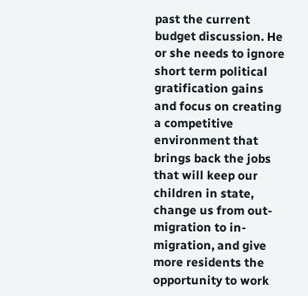past the current budget discussion. He or she needs to ignore short term political gratification gains and focus on creating a competitive environment that brings back the jobs that will keep our children in state, change us from out-migration to in-migration, and give more residents the opportunity to work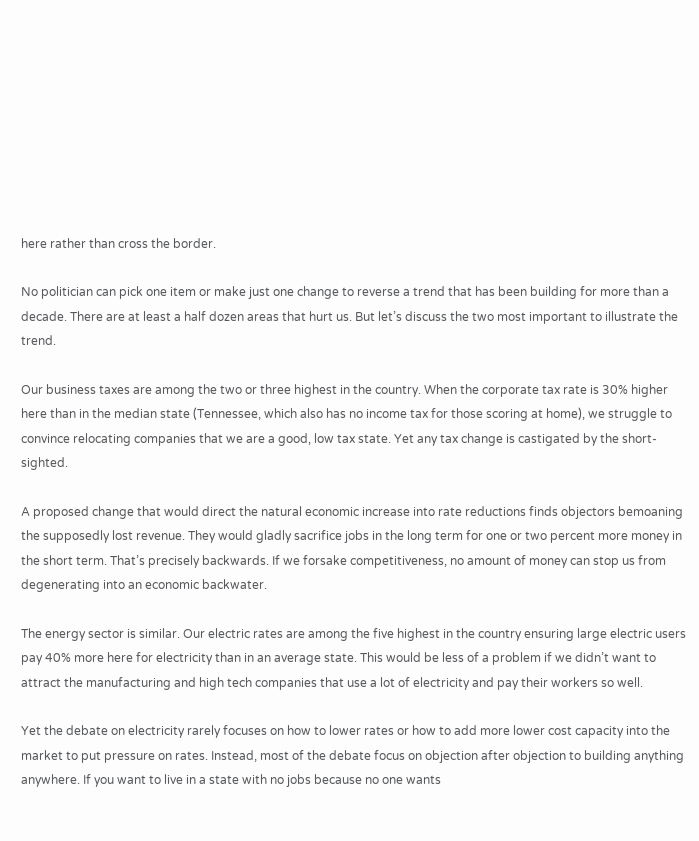here rather than cross the border.

No politician can pick one item or make just one change to reverse a trend that has been building for more than a decade. There are at least a half dozen areas that hurt us. But let’s discuss the two most important to illustrate the trend.

Our business taxes are among the two or three highest in the country. When the corporate tax rate is 30% higher here than in the median state (Tennessee, which also has no income tax for those scoring at home), we struggle to convince relocating companies that we are a good, low tax state. Yet any tax change is castigated by the short-sighted.

A proposed change that would direct the natural economic increase into rate reductions finds objectors bemoaning the supposedly lost revenue. They would gladly sacrifice jobs in the long term for one or two percent more money in the short term. That’s precisely backwards. If we forsake competitiveness, no amount of money can stop us from degenerating into an economic backwater.

The energy sector is similar. Our electric rates are among the five highest in the country ensuring large electric users pay 40% more here for electricity than in an average state. This would be less of a problem if we didn’t want to attract the manufacturing and high tech companies that use a lot of electricity and pay their workers so well.

Yet the debate on electricity rarely focuses on how to lower rates or how to add more lower cost capacity into the market to put pressure on rates. Instead, most of the debate focus on objection after objection to building anything anywhere. If you want to live in a state with no jobs because no one wants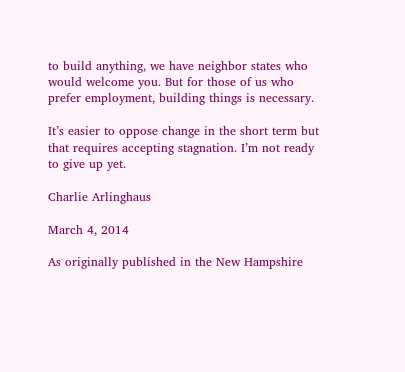to build anything, we have neighbor states who would welcome you. But for those of us who prefer employment, building things is necessary.

It’s easier to oppose change in the short term but that requires accepting stagnation. I’m not ready to give up yet.

Charlie Arlinghaus

March 4, 2014

As originally published in the New Hampshire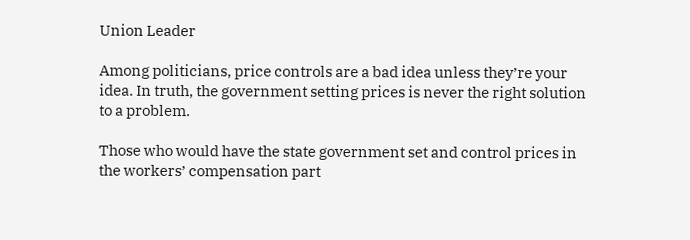Union Leader

Among politicians, price controls are a bad idea unless they’re your idea. In truth, the government setting prices is never the right solution to a problem.

Those who would have the state government set and control prices in the workers’ compensation part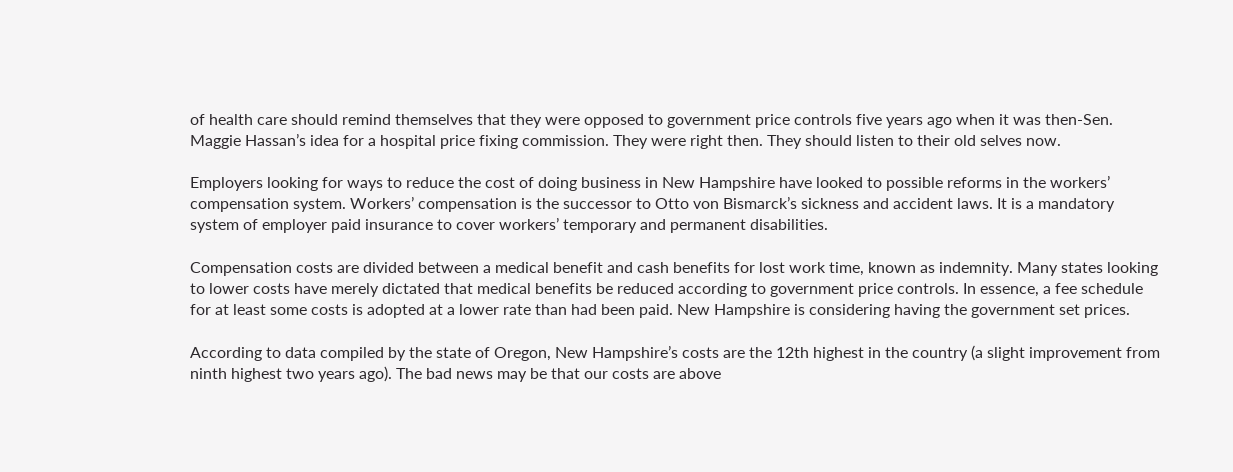of health care should remind themselves that they were opposed to government price controls five years ago when it was then-Sen. Maggie Hassan’s idea for a hospital price fixing commission. They were right then. They should listen to their old selves now.

Employers looking for ways to reduce the cost of doing business in New Hampshire have looked to possible reforms in the workers’ compensation system. Workers’ compensation is the successor to Otto von Bismarck’s sickness and accident laws. It is a mandatory system of employer paid insurance to cover workers’ temporary and permanent disabilities.

Compensation costs are divided between a medical benefit and cash benefits for lost work time, known as indemnity. Many states looking to lower costs have merely dictated that medical benefits be reduced according to government price controls. In essence, a fee schedule for at least some costs is adopted at a lower rate than had been paid. New Hampshire is considering having the government set prices.

According to data compiled by the state of Oregon, New Hampshire’s costs are the 12th highest in the country (a slight improvement from ninth highest two years ago). The bad news may be that our costs are above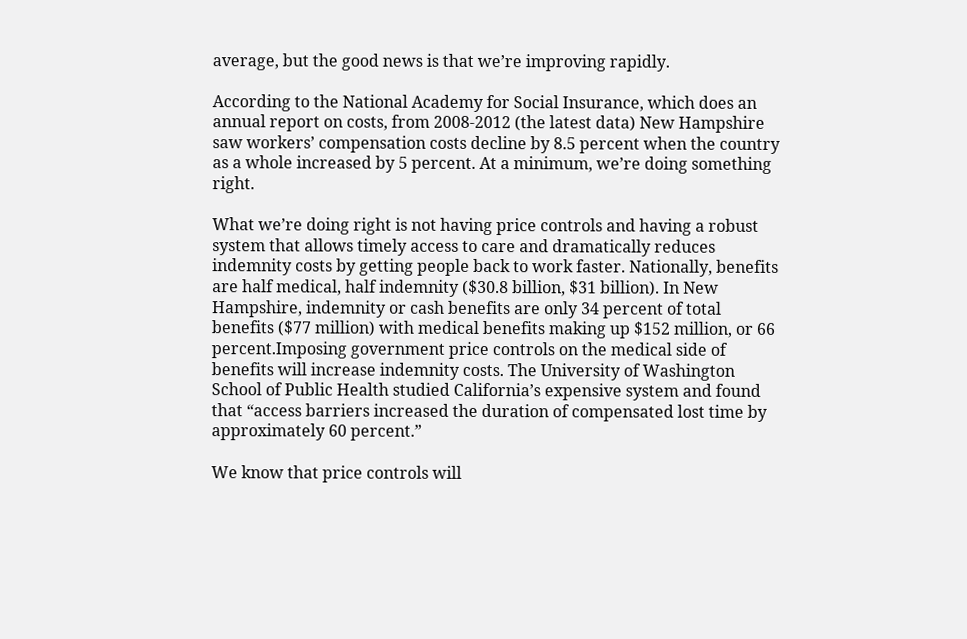average, but the good news is that we’re improving rapidly.

According to the National Academy for Social Insurance, which does an annual report on costs, from 2008-2012 (the latest data) New Hampshire saw workers’ compensation costs decline by 8.5 percent when the country as a whole increased by 5 percent. At a minimum, we’re doing something right.

What we’re doing right is not having price controls and having a robust system that allows timely access to care and dramatically reduces indemnity costs by getting people back to work faster. Nationally, benefits are half medical, half indemnity ($30.8 billion, $31 billion). In New Hampshire, indemnity or cash benefits are only 34 percent of total benefits ($77 million) with medical benefits making up $152 million, or 66 percent.Imposing government price controls on the medical side of benefits will increase indemnity costs. The University of Washington School of Public Health studied California’s expensive system and found that “access barriers increased the duration of compensated lost time by approximately 60 percent.”

We know that price controls will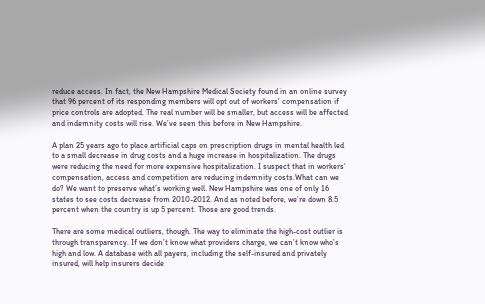reduce access. In fact, the New Hampshire Medical Society found in an online survey that 96 percent of its responding members will opt out of workers’ compensation if price controls are adopted. The real number will be smaller, but access will be affected and indemnity costs will rise. We’ve seen this before in New Hampshire.

A plan 25 years ago to place artificial caps on prescription drugs in mental health led to a small decrease in drug costs and a huge increase in hospitalization. The drugs were reducing the need for more expensive hospitalization. I suspect that in workers’ compensation, access and competition are reducing indemnity costs.What can we do? We want to preserve what’s working well. New Hampshire was one of only 16 states to see costs decrease from 2010-2012. And as noted before, we’re down 8.5 percent when the country is up 5 percent. Those are good trends.

There are some medical outliers, though. The way to eliminate the high-cost outlier is through transparency. If we don’t know what providers charge, we can’t know who’s high and low. A database with all payers, including the self-insured and privately insured, will help insurers decide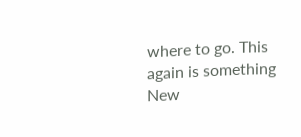where to go. This again is something New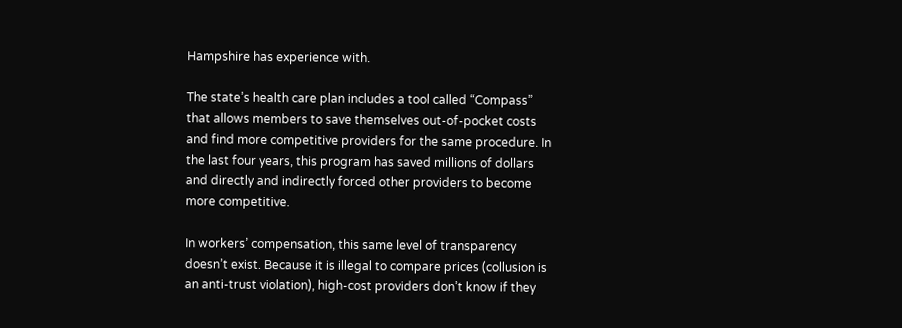Hampshire has experience with.

The state’s health care plan includes a tool called “Compass” that allows members to save themselves out-of-pocket costs and find more competitive providers for the same procedure. In the last four years, this program has saved millions of dollars and directly and indirectly forced other providers to become more competitive.

In workers’ compensation, this same level of transparency doesn’t exist. Because it is illegal to compare prices (collusion is an anti-trust violation), high-cost providers don’t know if they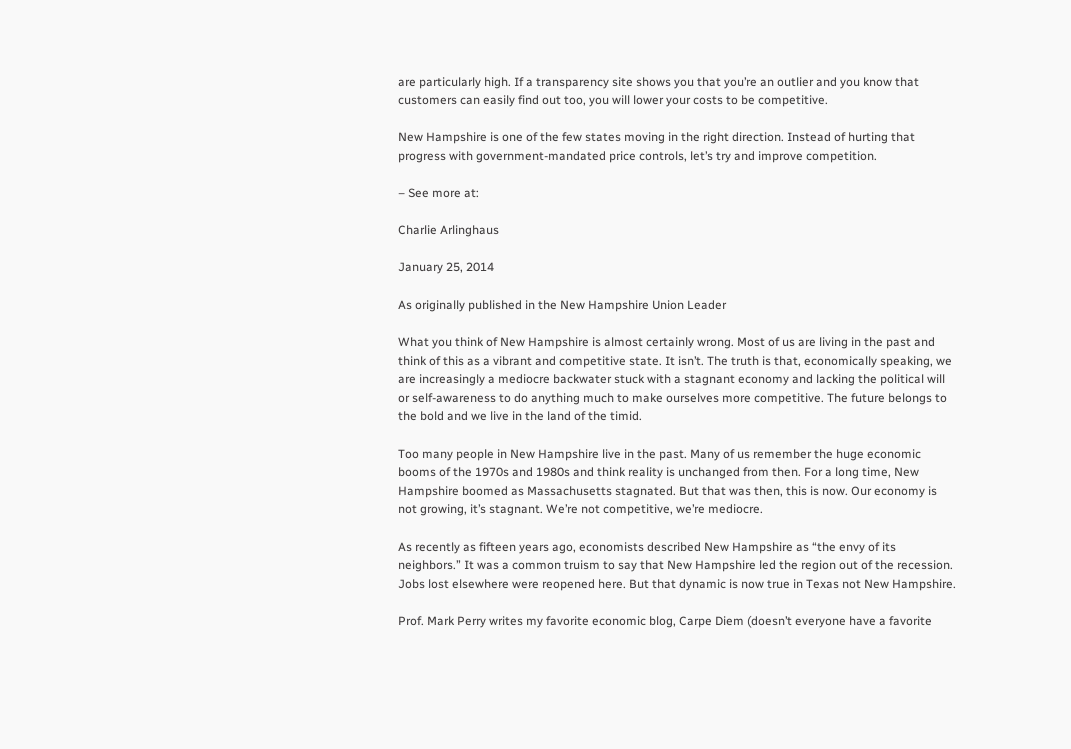are particularly high. If a transparency site shows you that you’re an outlier and you know that customers can easily find out too, you will lower your costs to be competitive.

New Hampshire is one of the few states moving in the right direction. Instead of hurting that progress with government-mandated price controls, let’s try and improve competition.

– See more at:

Charlie Arlinghaus

January 25, 2014

As originally published in the New Hampshire Union Leader

What you think of New Hampshire is almost certainly wrong. Most of us are living in the past and think of this as a vibrant and competitive state. It isn’t. The truth is that, economically speaking, we are increasingly a mediocre backwater stuck with a stagnant economy and lacking the political will or self-awareness to do anything much to make ourselves more competitive. The future belongs to the bold and we live in the land of the timid.

Too many people in New Hampshire live in the past. Many of us remember the huge economic booms of the 1970s and 1980s and think reality is unchanged from then. For a long time, New Hampshire boomed as Massachusetts stagnated. But that was then, this is now. Our economy is not growing, it’s stagnant. We’re not competitive, we’re mediocre.

As recently as fifteen years ago, economists described New Hampshire as “the envy of its neighbors.” It was a common truism to say that New Hampshire led the region out of the recession. Jobs lost elsewhere were reopened here. But that dynamic is now true in Texas not New Hampshire.

Prof. Mark Perry writes my favorite economic blog, Carpe Diem (doesn’t everyone have a favorite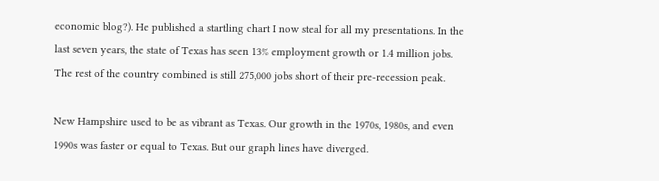economic blog?). He published a startling chart I now steal for all my presentations. In the last seven years, the state of Texas has seen 13% employment growth or 1.4 million jobs. The rest of the country combined is still 275,000 jobs short of their pre-recession peak.

New Hampshire used to be as vibrant as Texas. Our growth in the 1970s, 1980s, and even 1990s was faster or equal to Texas. But our graph lines have diverged.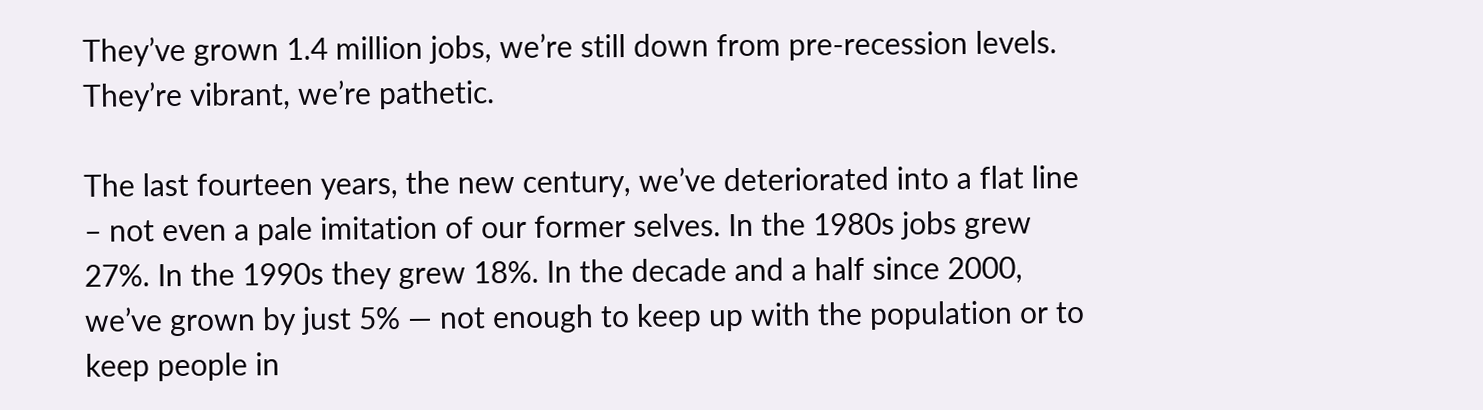They’ve grown 1.4 million jobs, we’re still down from pre-recession levels. They’re vibrant, we’re pathetic.

The last fourteen years, the new century, we’ve deteriorated into a flat line – not even a pale imitation of our former selves. In the 1980s jobs grew 27%. In the 1990s they grew 18%. In the decade and a half since 2000, we’ve grown by just 5% — not enough to keep up with the population or to keep people in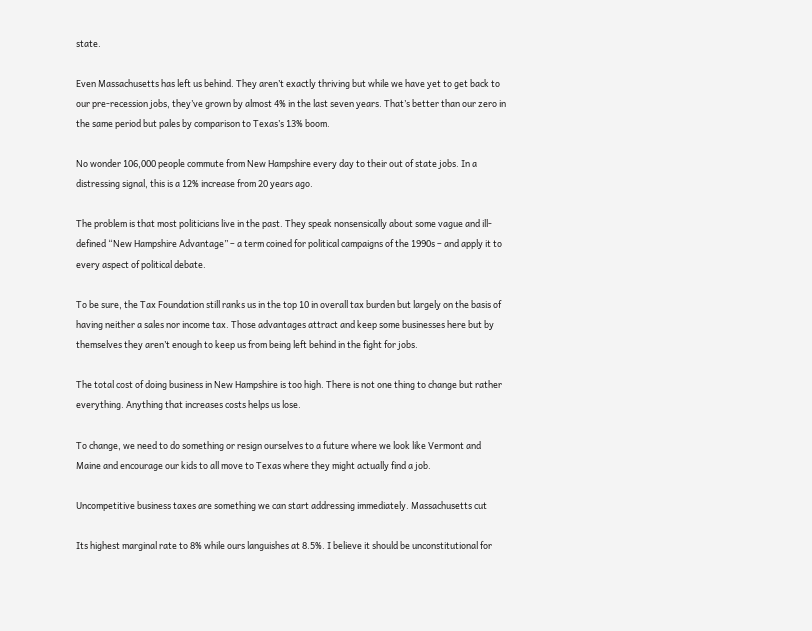state.

Even Massachusetts has left us behind. They aren’t exactly thriving but while we have yet to get back to our pre-recession jobs, they’ve grown by almost 4% in the last seven years. That’s better than our zero in the same period but pales by comparison to Texas’s 13% boom.

No wonder 106,000 people commute from New Hampshire every day to their out of state jobs. In a distressing signal, this is a 12% increase from 20 years ago.

The problem is that most politicians live in the past. They speak nonsensically about some vague and ill-defined “New Hampshire Advantage” – a term coined for political campaigns of the 1990s – and apply it to every aspect of political debate.

To be sure, the Tax Foundation still ranks us in the top 10 in overall tax burden but largely on the basis of having neither a sales nor income tax. Those advantages attract and keep some businesses here but by themselves they aren’t enough to keep us from being left behind in the fight for jobs.

The total cost of doing business in New Hampshire is too high. There is not one thing to change but rather everything. Anything that increases costs helps us lose.

To change, we need to do something or resign ourselves to a future where we look like Vermont and Maine and encourage our kids to all move to Texas where they might actually find a job.

Uncompetitive business taxes are something we can start addressing immediately. Massachusetts cut

Its highest marginal rate to 8% while ours languishes at 8.5%. I believe it should be unconstitutional for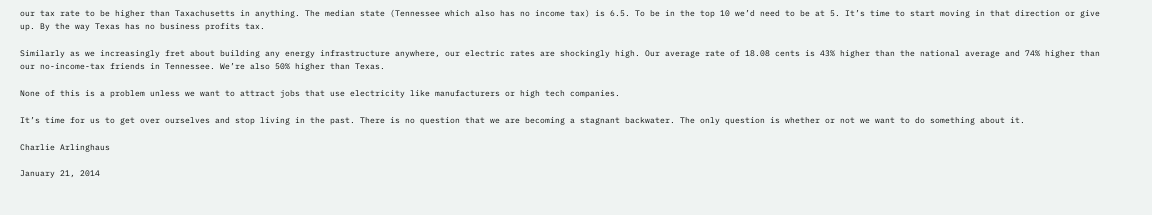our tax rate to be higher than Taxachusetts in anything. The median state (Tennessee which also has no income tax) is 6.5. To be in the top 10 we’d need to be at 5. It’s time to start moving in that direction or give up. By the way Texas has no business profits tax.

Similarly as we increasingly fret about building any energy infrastructure anywhere, our electric rates are shockingly high. Our average rate of 18.08 cents is 43% higher than the national average and 74% higher than our no-income-tax friends in Tennessee. We’re also 50% higher than Texas.

None of this is a problem unless we want to attract jobs that use electricity like manufacturers or high tech companies.

It’s time for us to get over ourselves and stop living in the past. There is no question that we are becoming a stagnant backwater. The only question is whether or not we want to do something about it.

Charlie Arlinghaus

January 21, 2014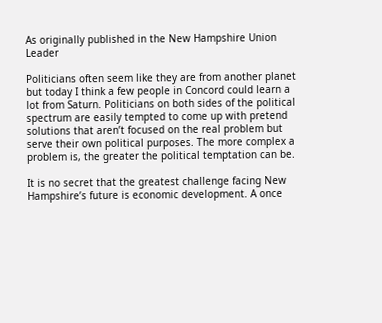As originally published in the New Hampshire Union Leader

Politicians often seem like they are from another planet but today I think a few people in Concord could learn a lot from Saturn. Politicians on both sides of the political spectrum are easily tempted to come up with pretend solutions that aren’t focused on the real problem but serve their own political purposes. The more complex a problem is, the greater the political temptation can be.

It is no secret that the greatest challenge facing New Hampshire’s future is economic development. A once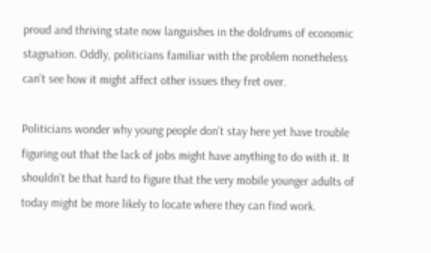proud and thriving state now languishes in the doldrums of economic stagnation. Oddly, politicians familiar with the problem nonetheless can’t see how it might affect other issues they fret over.

Politicians wonder why young people don’t stay here yet have trouble figuring out that the lack of jobs might have anything to do with it. It shouldn’t be that hard to figure that the very mobile younger adults of today might be more likely to locate where they can find work.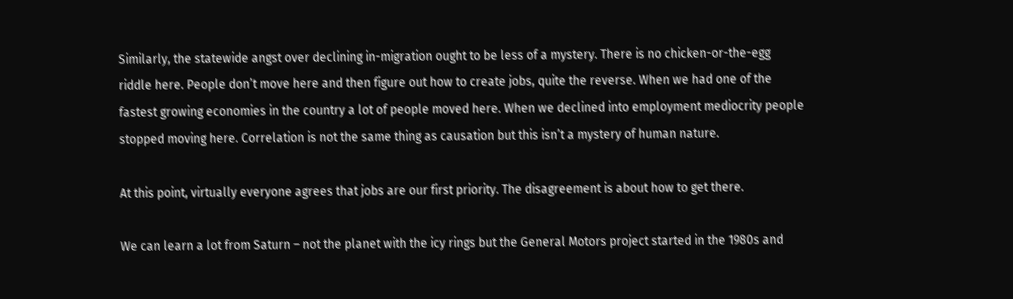Similarly, the statewide angst over declining in-migration ought to be less of a mystery. There is no chicken-or-the-egg riddle here. People don’t move here and then figure out how to create jobs, quite the reverse. When we had one of the fastest growing economies in the country a lot of people moved here. When we declined into employment mediocrity people stopped moving here. Correlation is not the same thing as causation but this isn’t a mystery of human nature.

At this point, virtually everyone agrees that jobs are our first priority. The disagreement is about how to get there.

We can learn a lot from Saturn – not the planet with the icy rings but the General Motors project started in the 1980s and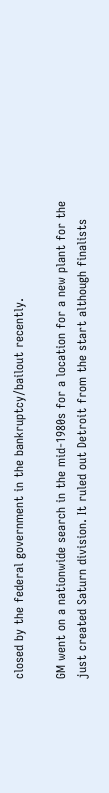closed by the federal government in the bankruptcy/bailout recently.

GM went on a nationwide search in the mid-1980s for a location for a new plant for the just created Saturn division. It ruled out Detroit from the start although finalists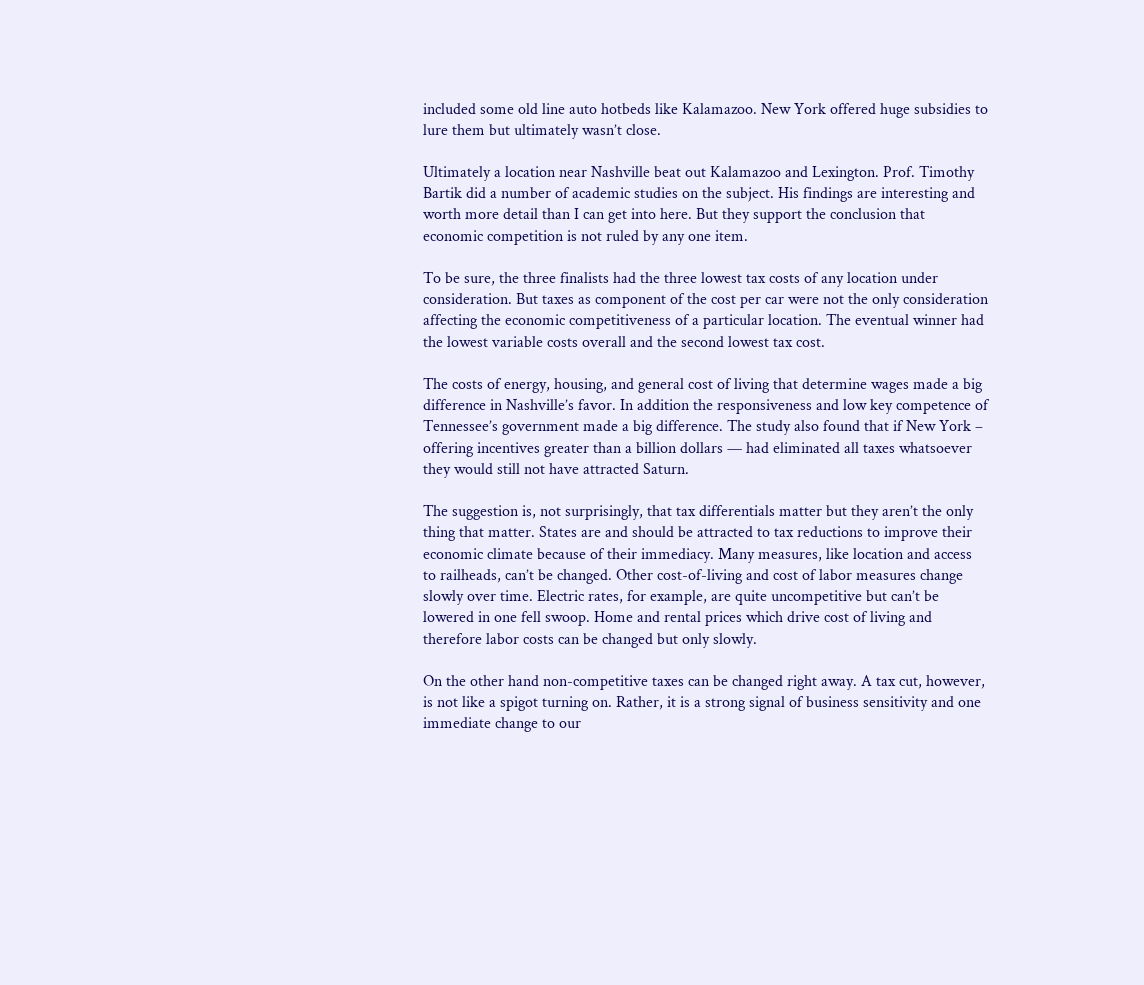included some old line auto hotbeds like Kalamazoo. New York offered huge subsidies to lure them but ultimately wasn’t close.

Ultimately a location near Nashville beat out Kalamazoo and Lexington. Prof. Timothy Bartik did a number of academic studies on the subject. His findings are interesting and worth more detail than I can get into here. But they support the conclusion that economic competition is not ruled by any one item.

To be sure, the three finalists had the three lowest tax costs of any location under consideration. But taxes as component of the cost per car were not the only consideration affecting the economic competitiveness of a particular location. The eventual winner had the lowest variable costs overall and the second lowest tax cost.

The costs of energy, housing, and general cost of living that determine wages made a big difference in Nashville’s favor. In addition the responsiveness and low key competence of Tennessee’s government made a big difference. The study also found that if New York – offering incentives greater than a billion dollars — had eliminated all taxes whatsoever they would still not have attracted Saturn.

The suggestion is, not surprisingly, that tax differentials matter but they aren’t the only thing that matter. States are and should be attracted to tax reductions to improve their economic climate because of their immediacy. Many measures, like location and access to railheads, can’t be changed. Other cost-of-living and cost of labor measures change slowly over time. Electric rates, for example, are quite uncompetitive but can’t be lowered in one fell swoop. Home and rental prices which drive cost of living and therefore labor costs can be changed but only slowly.

On the other hand non-competitive taxes can be changed right away. A tax cut, however, is not like a spigot turning on. Rather, it is a strong signal of business sensitivity and one immediate change to our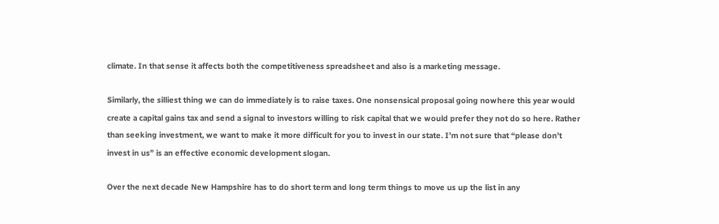climate. In that sense it affects both the competitiveness spreadsheet and also is a marketing message.

Similarly, the silliest thing we can do immediately is to raise taxes. One nonsensical proposal going nowhere this year would create a capital gains tax and send a signal to investors willing to risk capital that we would prefer they not do so here. Rather than seeking investment, we want to make it more difficult for you to invest in our state. I’m not sure that “please don’t invest in us” is an effective economic development slogan.

Over the next decade New Hampshire has to do short term and long term things to move us up the list in any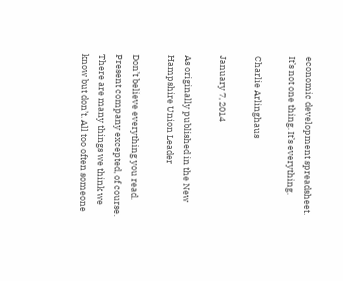economic development spreadsheet. It’s not one thing. It’s everything.

Charlie Arlinghaus

January 7, 2014

As originally published in the New Hampshire Union Leader

Don’t believe everything you read. Present company excepted, of course. There are many things we think we know but don’t. All too often someone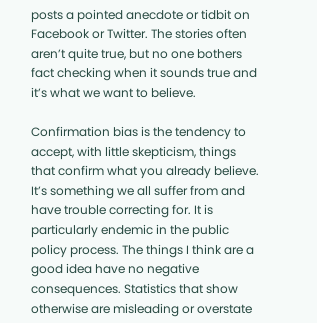posts a pointed anecdote or tidbit on Facebook or Twitter. The stories often aren’t quite true, but no one bothers fact checking when it sounds true and it’s what we want to believe.

Confirmation bias is the tendency to accept, with little skepticism, things that confirm what you already believe. It’s something we all suffer from and have trouble correcting for. It is particularly endemic in the public policy process. The things I think are a good idea have no negative consequences. Statistics that show otherwise are misleading or overstate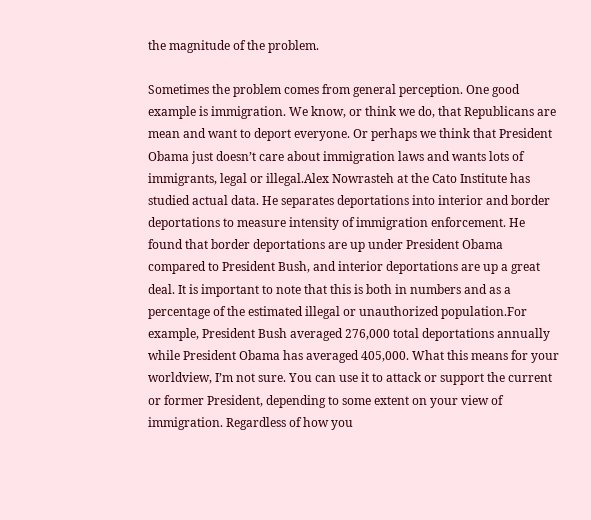the magnitude of the problem.

Sometimes the problem comes from general perception. One good example is immigration. We know, or think we do, that Republicans are mean and want to deport everyone. Or perhaps we think that President Obama just doesn’t care about immigration laws and wants lots of immigrants, legal or illegal.Alex Nowrasteh at the Cato Institute has studied actual data. He separates deportations into interior and border deportations to measure intensity of immigration enforcement. He found that border deportations are up under President Obama compared to President Bush, and interior deportations are up a great deal. It is important to note that this is both in numbers and as a percentage of the estimated illegal or unauthorized population.For example, President Bush averaged 276,000 total deportations annually while President Obama has averaged 405,000. What this means for your worldview, I’m not sure. You can use it to attack or support the current or former President, depending to some extent on your view of immigration. Regardless of how you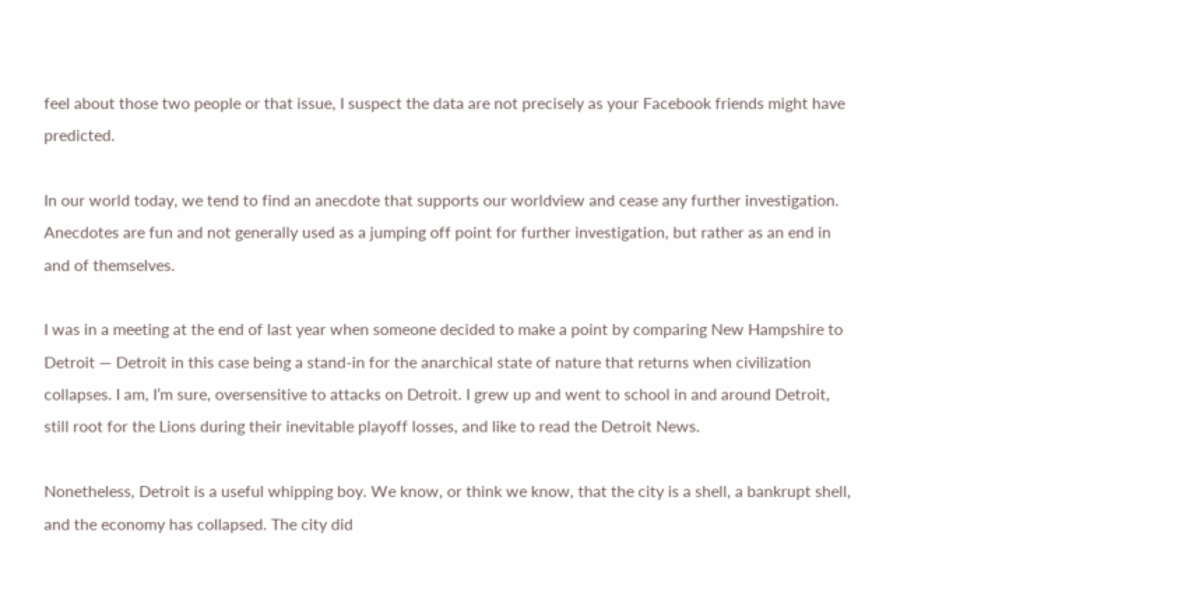feel about those two people or that issue, I suspect the data are not precisely as your Facebook friends might have predicted.

In our world today, we tend to find an anecdote that supports our worldview and cease any further investigation. Anecdotes are fun and not generally used as a jumping off point for further investigation, but rather as an end in and of themselves.

I was in a meeting at the end of last year when someone decided to make a point by comparing New Hampshire to Detroit — Detroit in this case being a stand-in for the anarchical state of nature that returns when civilization collapses. I am, I’m sure, oversensitive to attacks on Detroit. I grew up and went to school in and around Detroit, still root for the Lions during their inevitable playoff losses, and like to read the Detroit News.

Nonetheless, Detroit is a useful whipping boy. We know, or think we know, that the city is a shell, a bankrupt shell, and the economy has collapsed. The city did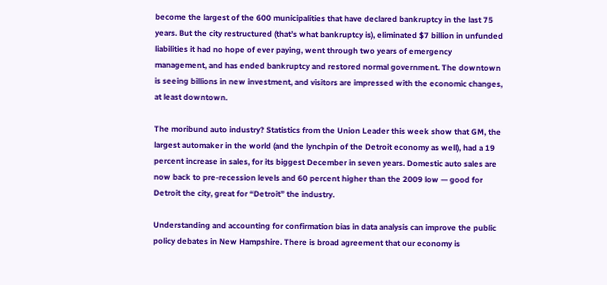become the largest of the 600 municipalities that have declared bankruptcy in the last 75 years. But the city restructured (that’s what bankruptcy is), eliminated $7 billion in unfunded liabilities it had no hope of ever paying, went through two years of emergency management, and has ended bankruptcy and restored normal government. The downtown is seeing billions in new investment, and visitors are impressed with the economic changes, at least downtown.

The moribund auto industry? Statistics from the Union Leader this week show that GM, the largest automaker in the world (and the lynchpin of the Detroit economy as well), had a 19 percent increase in sales, for its biggest December in seven years. Domestic auto sales are now back to pre-recession levels and 60 percent higher than the 2009 low — good for Detroit the city, great for “Detroit” the industry.

Understanding and accounting for confirmation bias in data analysis can improve the public policy debates in New Hampshire. There is broad agreement that our economy is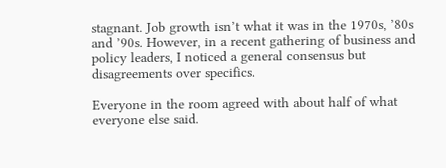stagnant. Job growth isn’t what it was in the 1970s, ’80s and ’90s. However, in a recent gathering of business and policy leaders, I noticed a general consensus but disagreements over specifics.

Everyone in the room agreed with about half of what everyone else said.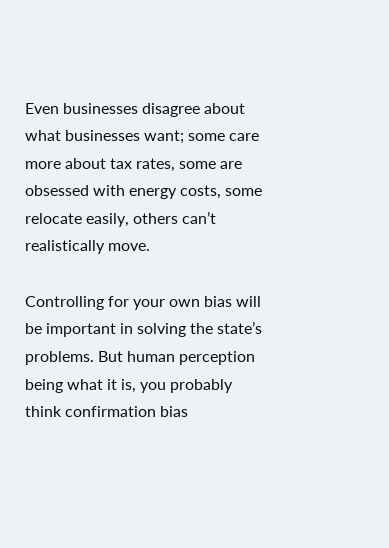Even businesses disagree about what businesses want; some care more about tax rates, some are obsessed with energy costs, some relocate easily, others can’t realistically move.

Controlling for your own bias will be important in solving the state’s problems. But human perception being what it is, you probably think confirmation bias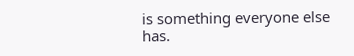is something everyone else has.